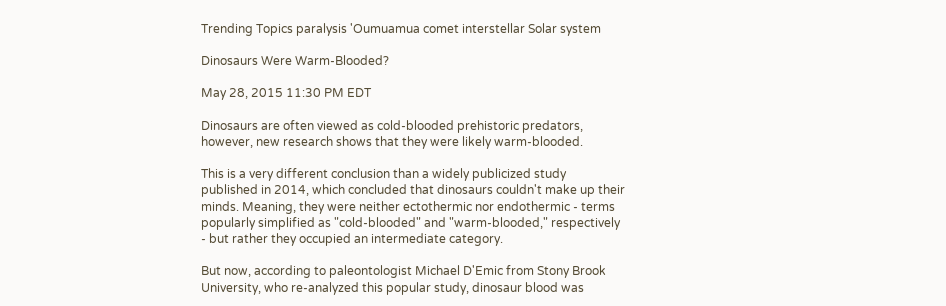Trending Topics paralysis 'Oumuamua comet interstellar Solar system

Dinosaurs Were Warm-Blooded?

May 28, 2015 11:30 PM EDT

Dinosaurs are often viewed as cold-blooded prehistoric predators, however, new research shows that they were likely warm-blooded.

This is a very different conclusion than a widely publicized study published in 2014, which concluded that dinosaurs couldn't make up their minds. Meaning, they were neither ectothermic nor endothermic - terms popularly simplified as "cold-blooded" and "warm-blooded," respectively - but rather they occupied an intermediate category.

But now, according to paleontologist Michael D'Emic from Stony Brook University, who re-analyzed this popular study, dinosaur blood was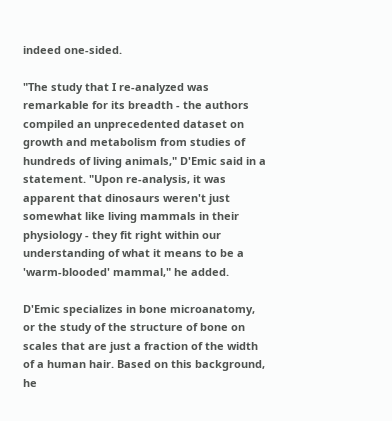indeed one-sided.

"The study that I re-analyzed was remarkable for its breadth - the authors compiled an unprecedented dataset on growth and metabolism from studies of hundreds of living animals," D'Emic said in a statement. "Upon re-analysis, it was apparent that dinosaurs weren't just somewhat like living mammals in their physiology - they fit right within our understanding of what it means to be a 'warm-blooded' mammal," he added.

D'Emic specializes in bone microanatomy, or the study of the structure of bone on scales that are just a fraction of the width of a human hair. Based on this background, he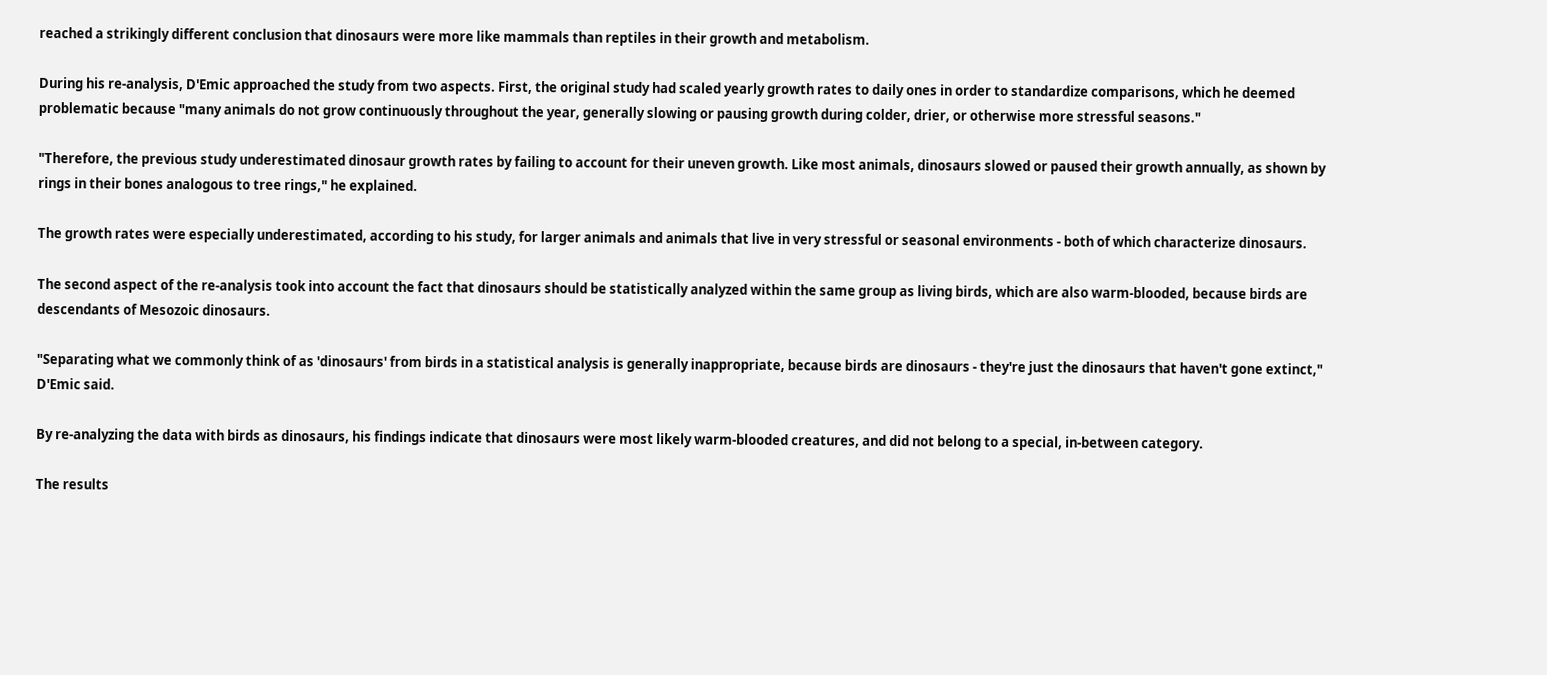reached a strikingly different conclusion that dinosaurs were more like mammals than reptiles in their growth and metabolism.

During his re-analysis, D'Emic approached the study from two aspects. First, the original study had scaled yearly growth rates to daily ones in order to standardize comparisons, which he deemed problematic because "many animals do not grow continuously throughout the year, generally slowing or pausing growth during colder, drier, or otherwise more stressful seasons."

"Therefore, the previous study underestimated dinosaur growth rates by failing to account for their uneven growth. Like most animals, dinosaurs slowed or paused their growth annually, as shown by rings in their bones analogous to tree rings," he explained.

The growth rates were especially underestimated, according to his study, for larger animals and animals that live in very stressful or seasonal environments - both of which characterize dinosaurs.

The second aspect of the re-analysis took into account the fact that dinosaurs should be statistically analyzed within the same group as living birds, which are also warm-blooded, because birds are descendants of Mesozoic dinosaurs.

"Separating what we commonly think of as 'dinosaurs' from birds in a statistical analysis is generally inappropriate, because birds are dinosaurs - they're just the dinosaurs that haven't gone extinct," D'Emic said.

By re-analyzing the data with birds as dinosaurs, his findings indicate that dinosaurs were most likely warm-blooded creatures, and did not belong to a special, in-between category.

The results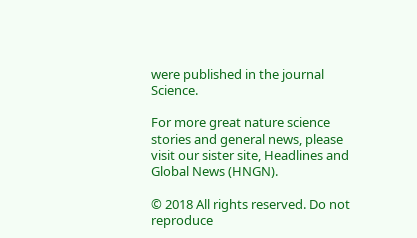were published in the journal Science.

For more great nature science stories and general news, please visit our sister site, Headlines and Global News (HNGN).

© 2018 All rights reserved. Do not reproduce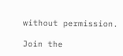without permission.

Join the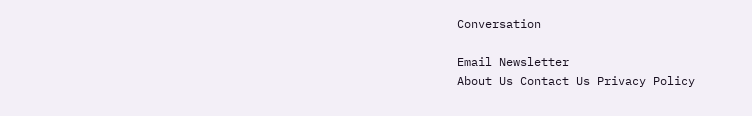Conversation

Email Newsletter
About Us Contact Us Privacy Policy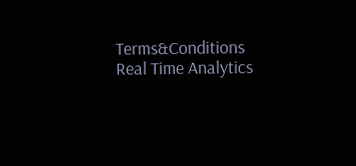Terms&Conditions
Real Time Analytics